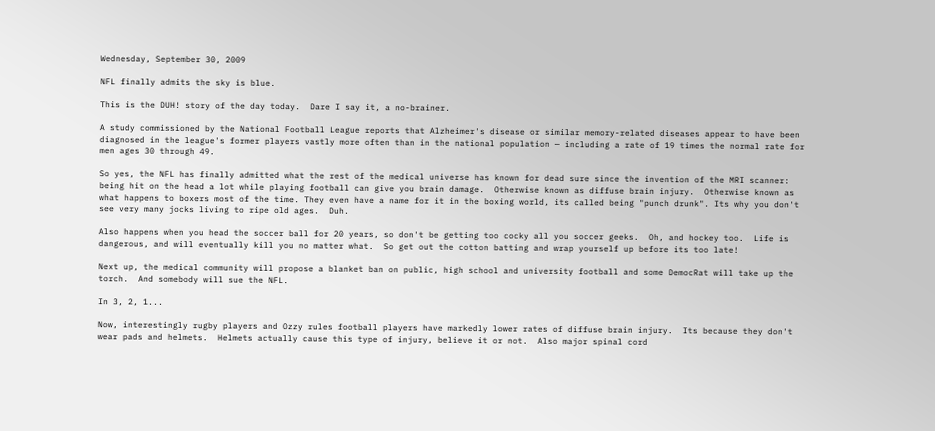Wednesday, September 30, 2009

NFL finally admits the sky is blue.

This is the DUH! story of the day today.  Dare I say it, a no-brainer.

A study commissioned by the National Football League reports that Alzheimer's disease or similar memory-related diseases appear to have been diagnosed in the league's former players vastly more often than in the national population — including a rate of 19 times the normal rate for men ages 30 through 49.

So yes, the NFL has finally admitted what the rest of the medical universe has known for dead sure since the invention of the MRI scanner: being hit on the head a lot while playing football can give you brain damage.  Otherwise known as diffuse brain injury.  Otherwise known as what happens to boxers most of the time. They even have a name for it in the boxing world, its called being "punch drunk". Its why you don't see very many jocks living to ripe old ages.  Duh.

Also happens when you head the soccer ball for 20 years, so don't be getting too cocky all you soccer geeks.  Oh, and hockey too.  Life is dangerous, and will eventually kill you no matter what.  So get out the cotton batting and wrap yourself up before its too late!

Next up, the medical community will propose a blanket ban on public, high school and university football and some DemocRat will take up the torch.  And somebody will sue the NFL.

In 3, 2, 1...

Now, interestingly rugby players and Ozzy rules football players have markedly lower rates of diffuse brain injury.  Its because they don't wear pads and helmets.  Helmets actually cause this type of injury, believe it or not.  Also major spinal cord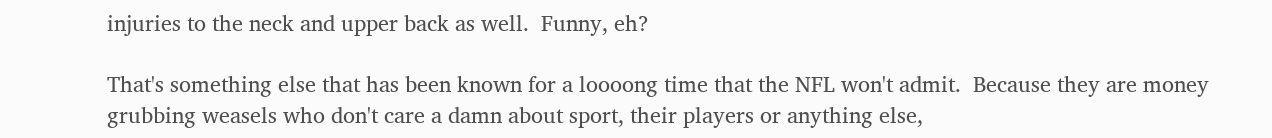injuries to the neck and upper back as well.  Funny, eh?

That's something else that has been known for a loooong time that the NFL won't admit.  Because they are money grubbing weasels who don't care a damn about sport, their players or anything else,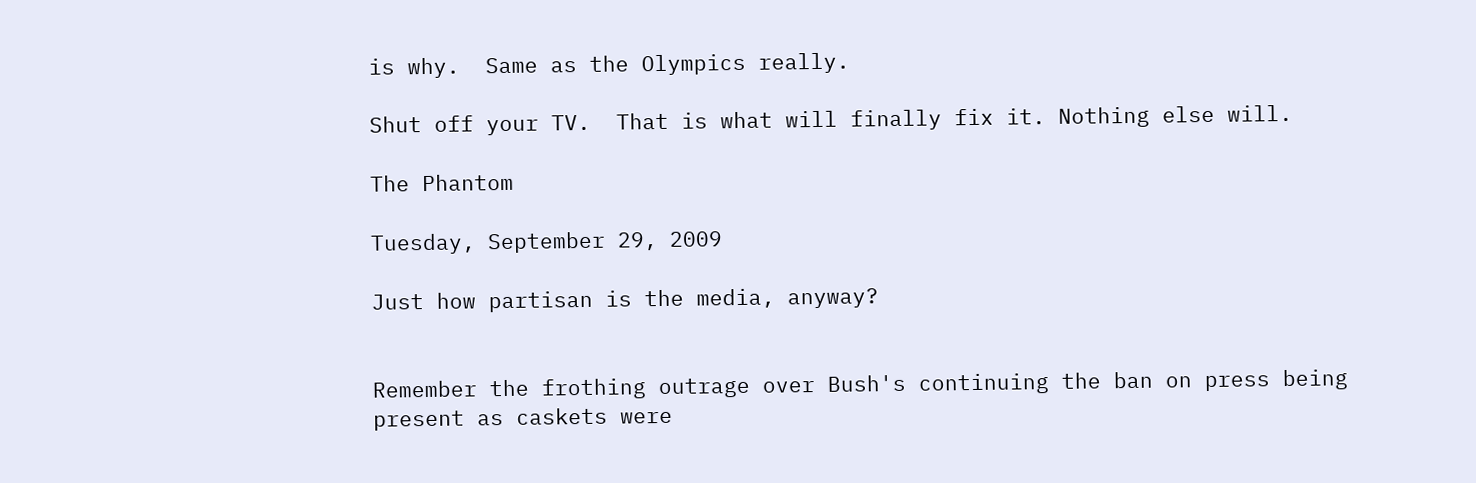is why.  Same as the Olympics really.

Shut off your TV.  That is what will finally fix it. Nothing else will.

The Phantom

Tuesday, September 29, 2009

Just how partisan is the media, anyway?


Remember the frothing outrage over Bush's continuing the ban on press being present as caskets were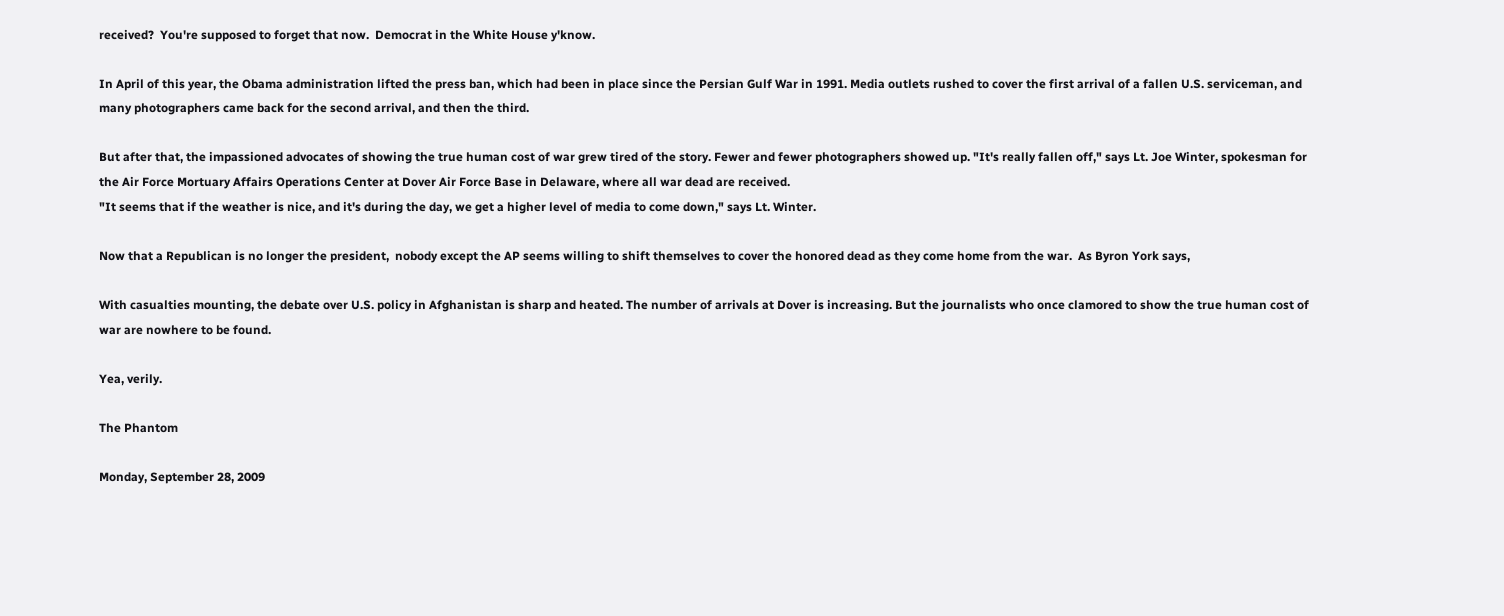received?  You're supposed to forget that now.  Democrat in the White House y'know.

In April of this year, the Obama administration lifted the press ban, which had been in place since the Persian Gulf War in 1991. Media outlets rushed to cover the first arrival of a fallen U.S. serviceman, and many photographers came back for the second arrival, and then the third.

But after that, the impassioned advocates of showing the true human cost of war grew tired of the story. Fewer and fewer photographers showed up. "It's really fallen off," says Lt. Joe Winter, spokesman for the Air Force Mortuary Affairs Operations Center at Dover Air Force Base in Delaware, where all war dead are received.
"It seems that if the weather is nice, and it's during the day, we get a higher level of media to come down," says Lt. Winter.

Now that a Republican is no longer the president,  nobody except the AP seems willing to shift themselves to cover the honored dead as they come home from the war.  As Byron York says,

With casualties mounting, the debate over U.S. policy in Afghanistan is sharp and heated. The number of arrivals at Dover is increasing. But the journalists who once clamored to show the true human cost of war are nowhere to be found.

Yea, verily.

The Phantom

Monday, September 28, 2009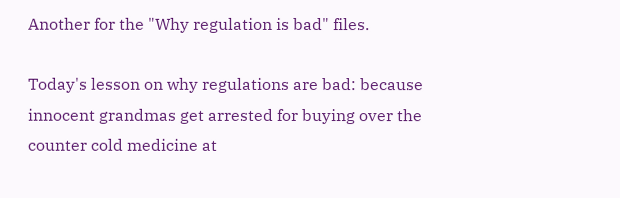Another for the "Why regulation is bad" files.

Today's lesson on why regulations are bad: because innocent grandmas get arrested for buying over the counter cold medicine at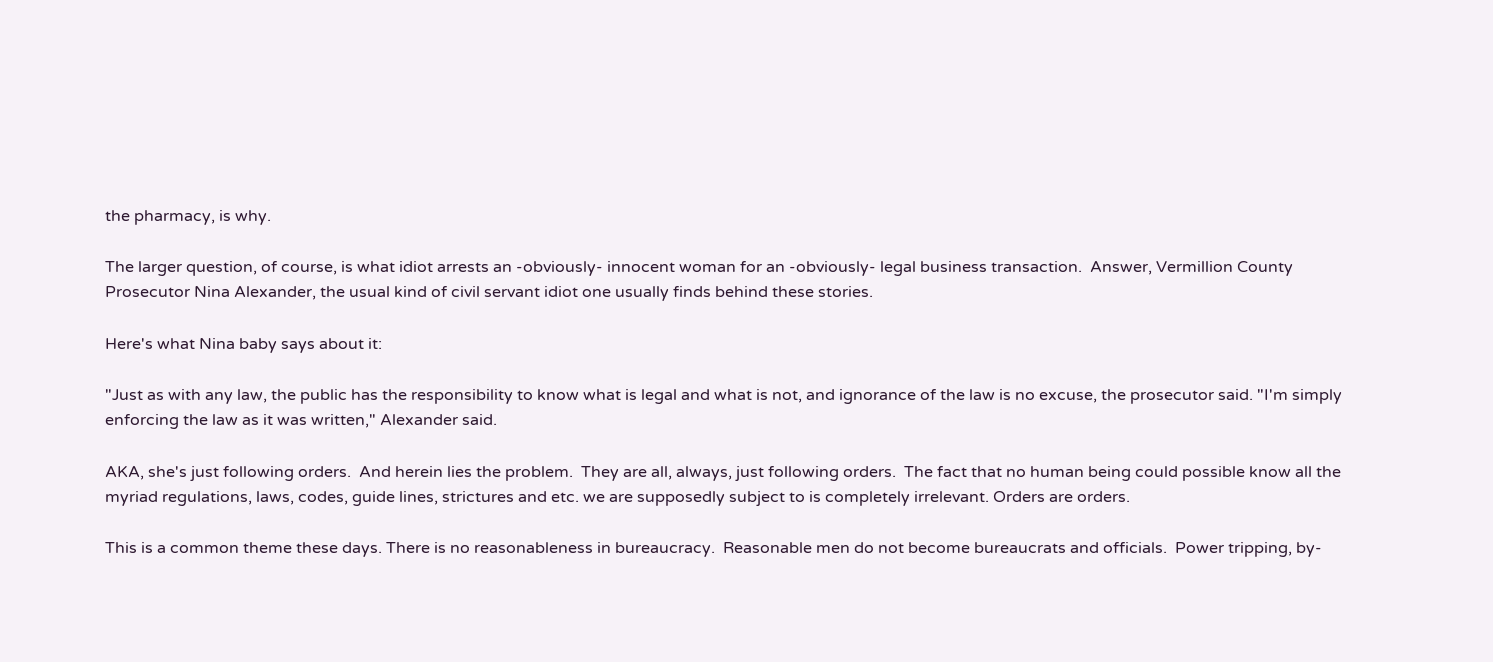the pharmacy, is why.

The larger question, of course, is what idiot arrests an -obviously- innocent woman for an -obviously- legal business transaction.  Answer, Vermillion County Prosecutor Nina Alexander, the usual kind of civil servant idiot one usually finds behind these stories.

Here's what Nina baby says about it:

"Just as with any law, the public has the responsibility to know what is legal and what is not, and ignorance of the law is no excuse, the prosecutor said. "I'm simply enforcing the law as it was written," Alexander said.

AKA, she's just following orders.  And herein lies the problem.  They are all, always, just following orders.  The fact that no human being could possible know all the myriad regulations, laws, codes, guide lines, strictures and etc. we are supposedly subject to is completely irrelevant. Orders are orders.

This is a common theme these days. There is no reasonableness in bureaucracy.  Reasonable men do not become bureaucrats and officials.  Power tripping, by-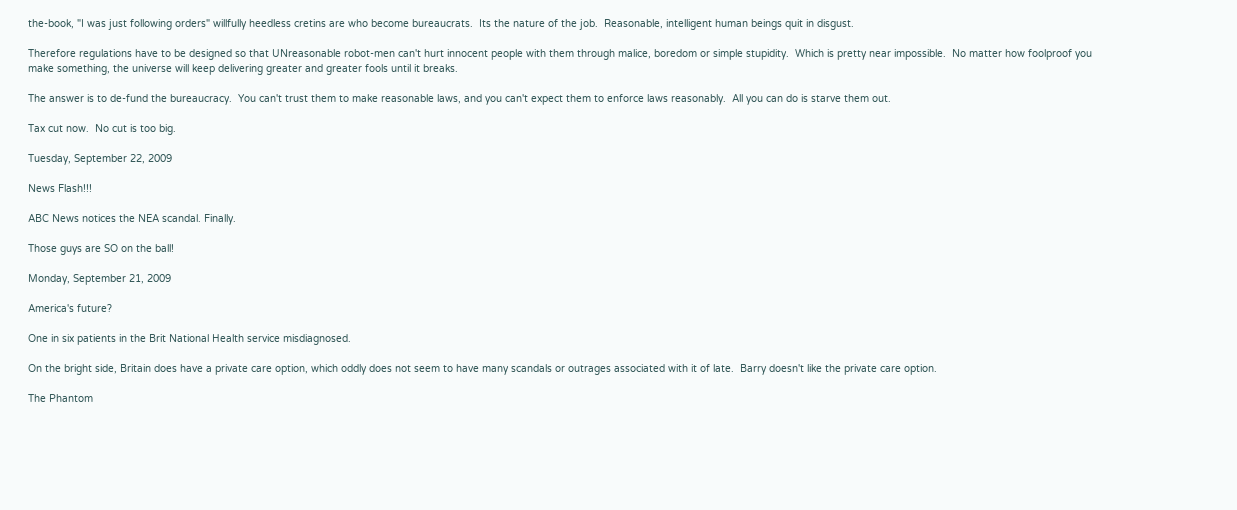the-book, "I was just following orders" willfully heedless cretins are who become bureaucrats.  Its the nature of the job.  Reasonable, intelligent human beings quit in disgust.

Therefore regulations have to be designed so that UNreasonable robot-men can't hurt innocent people with them through malice, boredom or simple stupidity.  Which is pretty near impossible.  No matter how foolproof you make something, the universe will keep delivering greater and greater fools until it breaks.

The answer is to de-fund the bureaucracy.  You can't trust them to make reasonable laws, and you can't expect them to enforce laws reasonably.  All you can do is starve them out.

Tax cut now.  No cut is too big.

Tuesday, September 22, 2009

News Flash!!!

ABC News notices the NEA scandal. Finally.

Those guys are SO on the ball!

Monday, September 21, 2009

America's future?

One in six patients in the Brit National Health service misdiagnosed.

On the bright side, Britain does have a private care option, which oddly does not seem to have many scandals or outrages associated with it of late.  Barry doesn't like the private care option.

The Phantom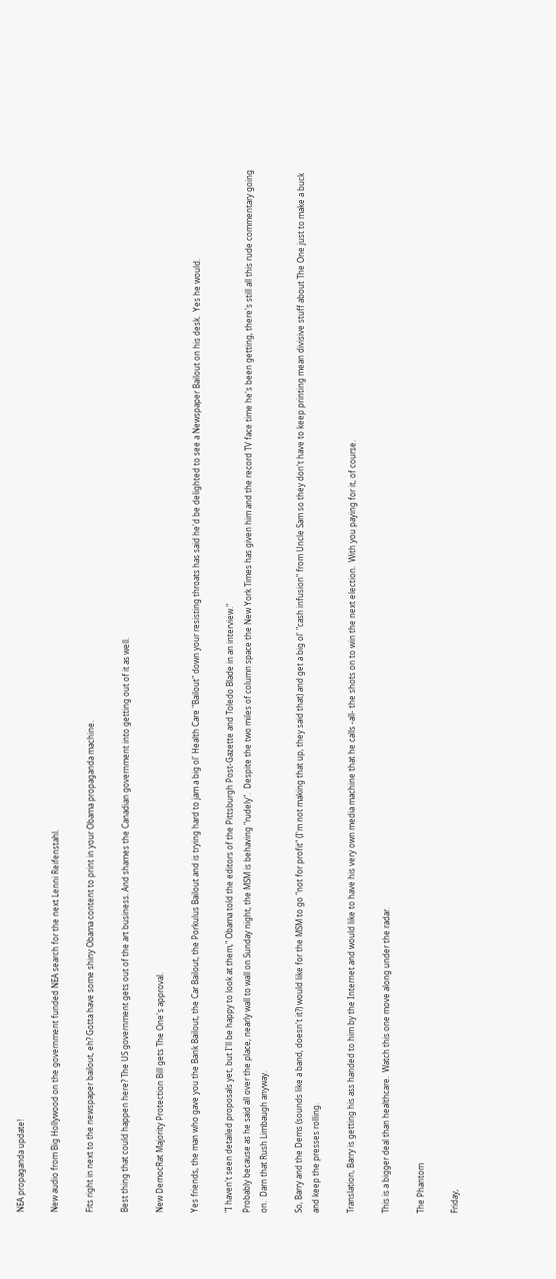NEA propaganda update!

New audio from Big Hollywood on the government funded NEA search for the next Lenni Reifenstahl.

Fits right in next to the newspaper bailout, eh? Gotta have some shiny Obama content to print in your Obama propaganda machine.

Best thing that could happen here? The US government gets out of the art business. And shames the Canadian government into getting out of it as well.

New DemocRat Majority Protection Bill gets The One's approval.

Yes friends, the man who gave you the Bank Bailout, the Car Bailout, the Porkulus Bailout and is trying hard to jam a big ol' Health Care "Bailout" down your resisting throats has said he'd be delighted to see a Newspaper Bailout on his desk.  Yes he would.

"I haven't seen detailed proposals yet, but I'll be happy to look at them," Obama told the editors of the Pittsburgh Post-Gazette and Toledo Blade in an interview."
Probably because as he said all over the place, nearly wall to wall on Sunday night, the MSM is behaving "rudely".  Despite the two miles of column space the New York Times has given him and the record TV face time he's been getting, there's still all this rude commentary going on.  Darn that Rush Limbaugh anyway.

So, Barry and the Dems (sounds like a band, doesn't it?) would like for the MSM to go "not for profit" (I'm not making that up, they said that) and get a big ol' "cash infusion" from Uncle Sam so they don't have to keep printing mean divisive stuff about The One just to make a buck and keep the presses rolling.

Translation, Barry is getting his ass handed to him by the Internet and would like to have his very own media machine that he calls -all- the shots on to win the next election.  With you paying for it, of course.

This is a bigger deal than healthcare.  Watch this one move along under the radar.

The Phantom

Friday,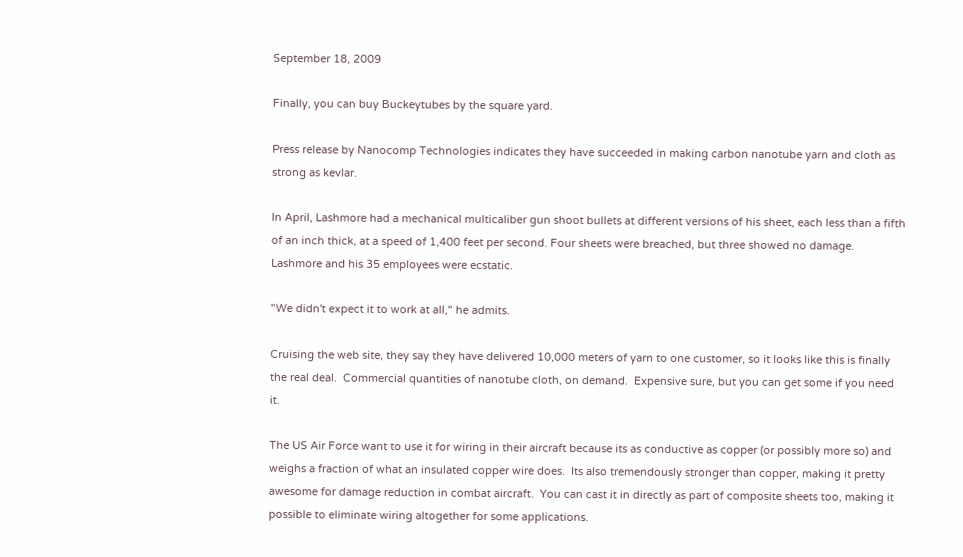September 18, 2009

Finally, you can buy Buckeytubes by the square yard.

Press release by Nanocomp Technologies indicates they have succeeded in making carbon nanotube yarn and cloth as strong as kevlar.

In April, Lashmore had a mechanical multicaliber gun shoot bullets at different versions of his sheet, each less than a fifth of an inch thick, at a speed of 1,400 feet per second. Four sheets were breached, but three showed no damage. Lashmore and his 35 employees were ecstatic.

"We didn't expect it to work at all," he admits.

Cruising the web site, they say they have delivered 10,000 meters of yarn to one customer, so it looks like this is finally the real deal.  Commercial quantities of nanotube cloth, on demand.  Expensive sure, but you can get some if you need it.

The US Air Force want to use it for wiring in their aircraft because its as conductive as copper (or possibly more so) and weighs a fraction of what an insulated copper wire does.  Its also tremendously stronger than copper, making it pretty awesome for damage reduction in combat aircraft.  You can cast it in directly as part of composite sheets too, making it possible to eliminate wiring altogether for some applications.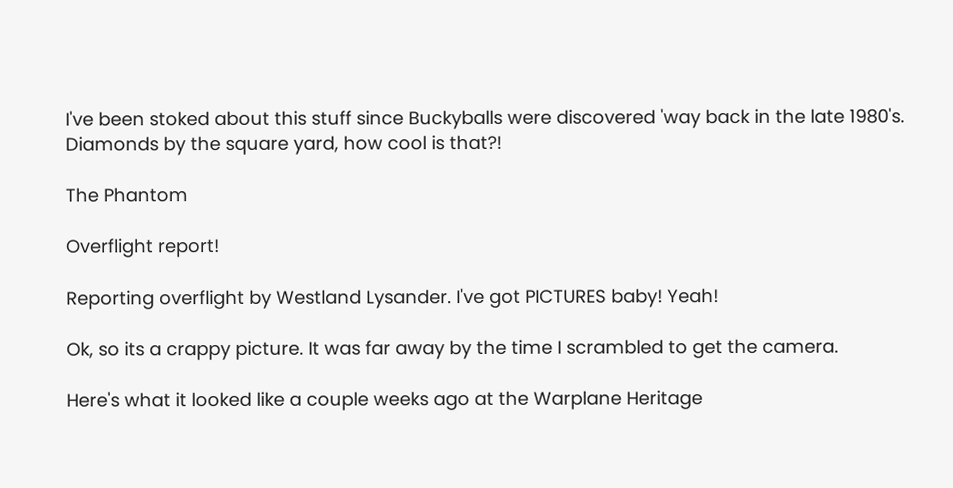I've been stoked about this stuff since Buckyballs were discovered 'way back in the late 1980's.  Diamonds by the square yard, how cool is that?!

The Phantom

Overflight report!

Reporting overflight by Westland Lysander. I've got PICTURES baby! Yeah!

Ok, so its a crappy picture. It was far away by the time I scrambled to get the camera.

Here's what it looked like a couple weeks ago at the Warplane Heritage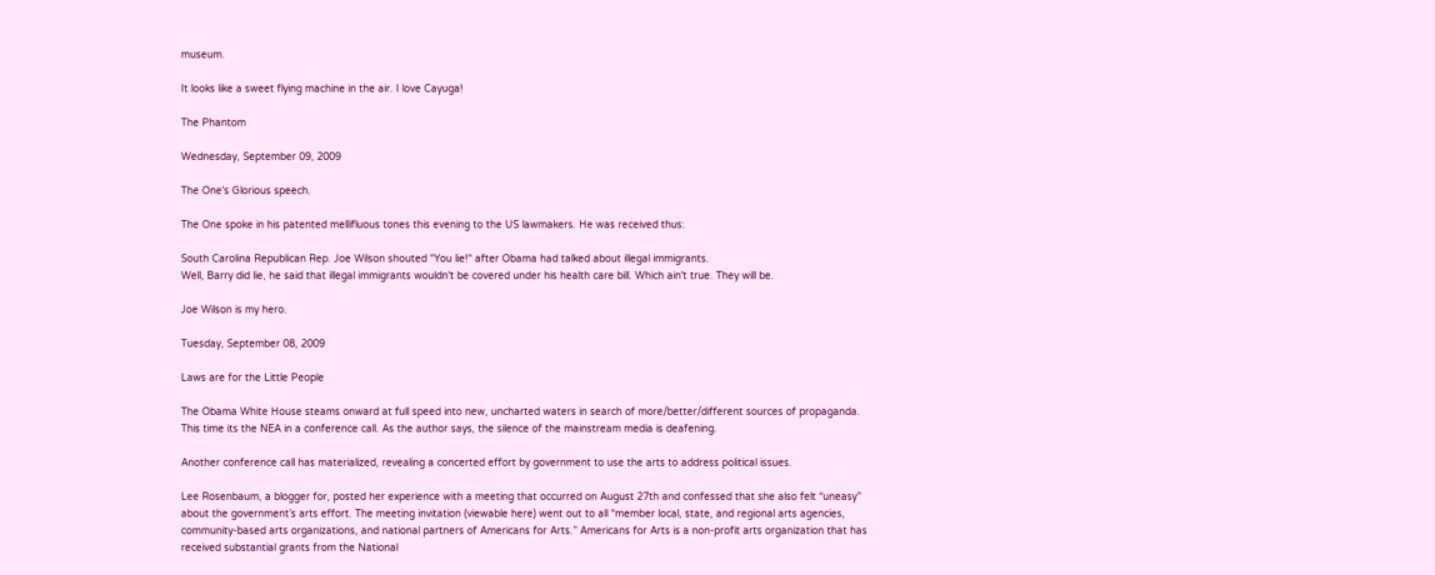museum.

It looks like a sweet flying machine in the air. I love Cayuga!

The Phantom

Wednesday, September 09, 2009

The One's Glorious speech.

The One spoke in his patented mellifluous tones this evening to the US lawmakers. He was received thus:

South Carolina Republican Rep. Joe Wilson shouted "You lie!" after Obama had talked about illegal immigrants.
Well, Barry did lie, he said that illegal immigrants wouldn't be covered under his health care bill. Which ain't true. They will be.

Joe Wilson is my hero.

Tuesday, September 08, 2009

Laws are for the Little People

The Obama White House steams onward at full speed into new, uncharted waters in search of more/better/different sources of propaganda. This time its the NEA in a conference call. As the author says, the silence of the mainstream media is deafening.

Another conference call has materialized, revealing a concerted effort by government to use the arts to address political issues.

Lee Rosenbaum, a blogger for, posted her experience with a meeting that occurred on August 27th and confessed that she also felt “uneasy” about the government’s arts effort. The meeting invitation (viewable here) went out to all “member local, state, and regional arts agencies, community-based arts organizations, and national partners of Americans for Arts.” Americans for Arts is a non-profit arts organization that has received substantial grants from the National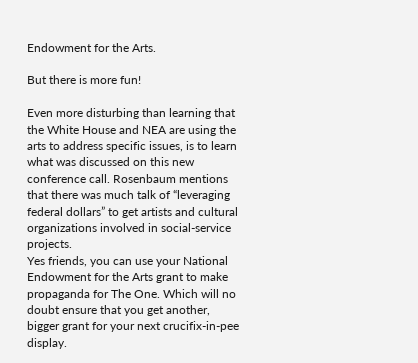Endowment for the Arts.

But there is more fun!

Even more disturbing than learning that the White House and NEA are using the arts to address specific issues, is to learn what was discussed on this new conference call. Rosenbaum mentions that there was much talk of “leveraging federal dollars” to get artists and cultural organizations involved in social-service projects.
Yes friends, you can use your National Endowment for the Arts grant to make propaganda for The One. Which will no doubt ensure that you get another, bigger grant for your next crucifix-in-pee display.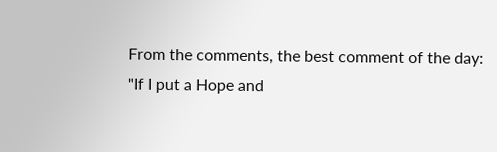From the comments, the best comment of the day:
"If I put a Hope and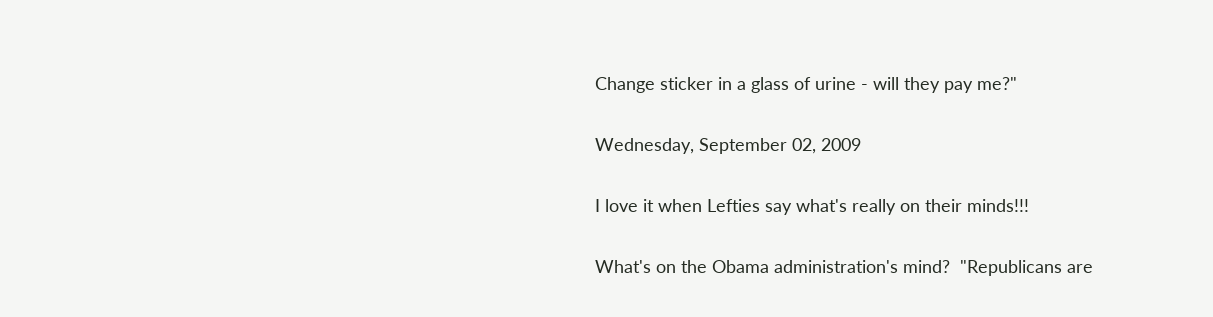Change sticker in a glass of urine - will they pay me?"

Wednesday, September 02, 2009

I love it when Lefties say what's really on their minds!!!

What's on the Obama administration's mind?  "Republicans are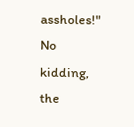assholes!"  No kidding, the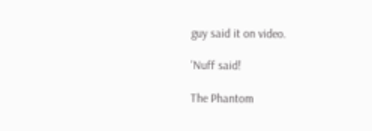guy said it on video.

'Nuff said!

The Phantom